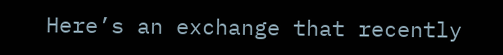Here’s an exchange that recently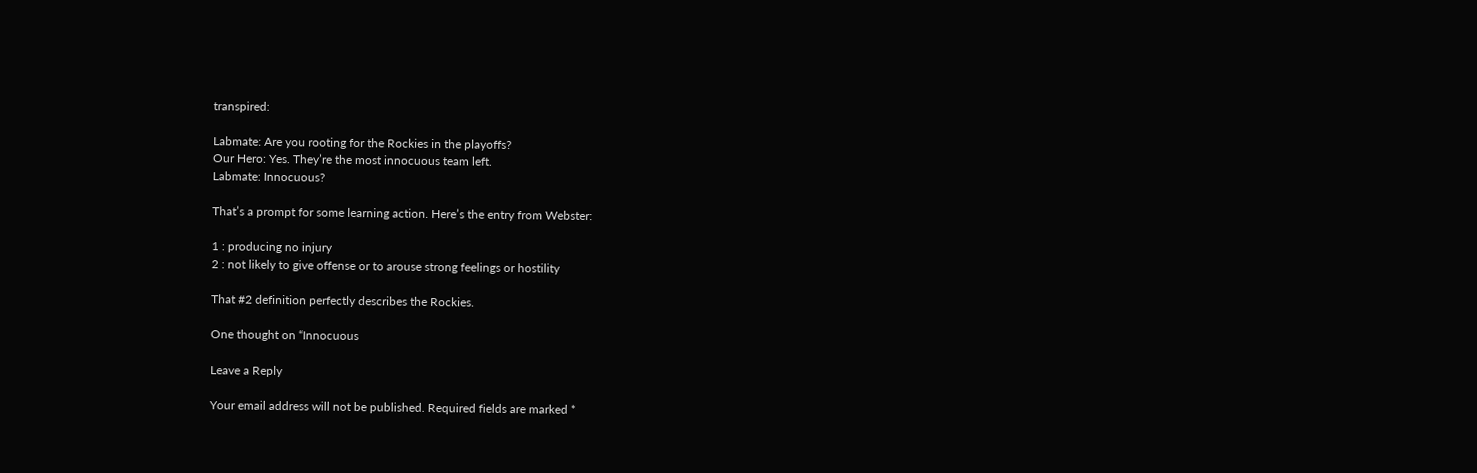transpired:

Labmate: Are you rooting for the Rockies in the playoffs?
Our Hero: Yes. They’re the most innocuous team left.
Labmate: Innocuous?

That’s a prompt for some learning action. Here’s the entry from Webster:

1 : producing no injury
2 : not likely to give offense or to arouse strong feelings or hostility

That #2 definition perfectly describes the Rockies.

One thought on “Innocuous

Leave a Reply

Your email address will not be published. Required fields are marked *